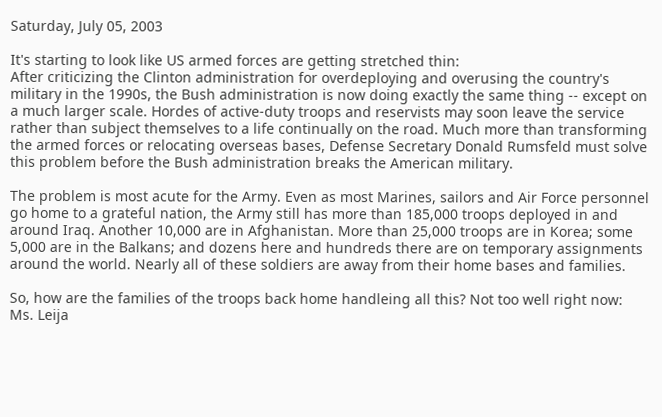Saturday, July 05, 2003

It's starting to look like US armed forces are getting stretched thin:
After criticizing the Clinton administration for overdeploying and overusing the country's military in the 1990s, the Bush administration is now doing exactly the same thing -- except on a much larger scale. Hordes of active-duty troops and reservists may soon leave the service rather than subject themselves to a life continually on the road. Much more than transforming the armed forces or relocating overseas bases, Defense Secretary Donald Rumsfeld must solve this problem before the Bush administration breaks the American military.

The problem is most acute for the Army. Even as most Marines, sailors and Air Force personnel go home to a grateful nation, the Army still has more than 185,000 troops deployed in and around Iraq. Another 10,000 are in Afghanistan. More than 25,000 troops are in Korea; some 5,000 are in the Balkans; and dozens here and hundreds there are on temporary assignments around the world. Nearly all of these soldiers are away from their home bases and families.

So, how are the families of the troops back home handleing all this? Not too well right now:
Ms. Leija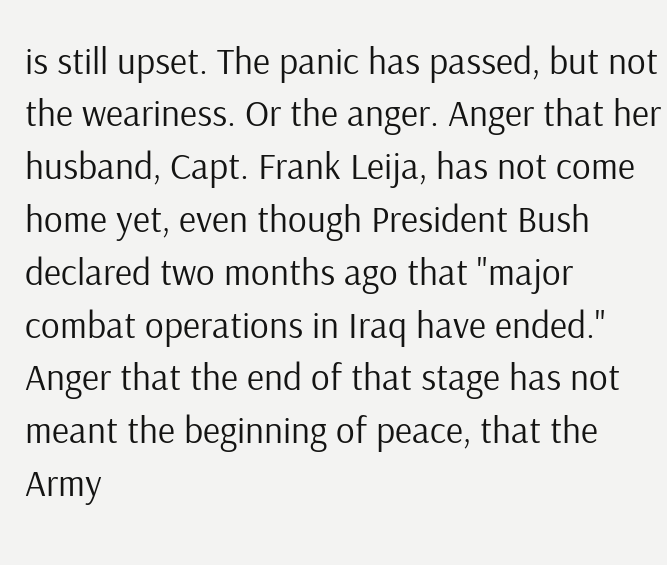is still upset. The panic has passed, but not the weariness. Or the anger. Anger that her husband, Capt. Frank Leija, has not come home yet, even though President Bush declared two months ago that "major combat operations in Iraq have ended." Anger that the end of that stage has not meant the beginning of peace, that the Army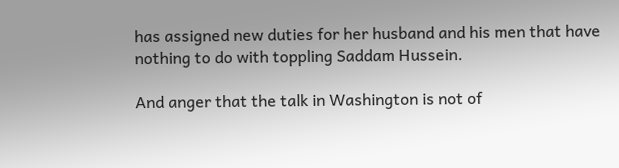has assigned new duties for her husband and his men that have nothing to do with toppling Saddam Hussein.

And anger that the talk in Washington is not of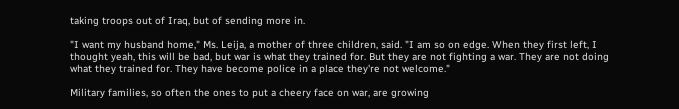taking troops out of Iraq, but of sending more in.

"I want my husband home," Ms. Leija, a mother of three children, said. "I am so on edge. When they first left, I thought yeah, this will be bad, but war is what they trained for. But they are not fighting a war. They are not doing what they trained for. They have become police in a place they're not welcome."

Military families, so often the ones to put a cheery face on war, are growing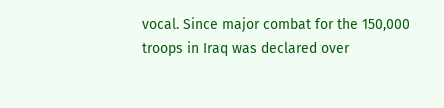vocal. Since major combat for the 150,000 troops in Iraq was declared over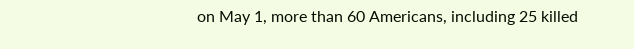on May 1, more than 60 Americans, including 25 killed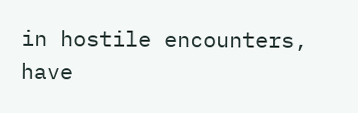in hostile encounters, have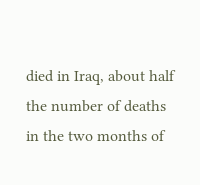died in Iraq, about half the number of deaths in the two months of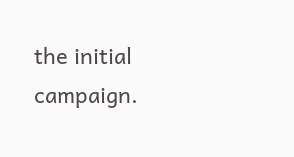the initial campaign.